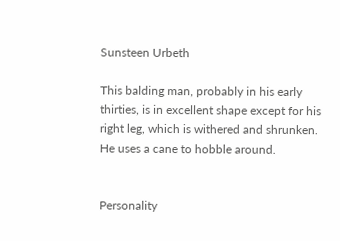Sunsteen Urbeth

This balding man, probably in his early thirties, is in excellent shape except for his right leg, which is withered and shrunken. He uses a cane to hobble around.


Personality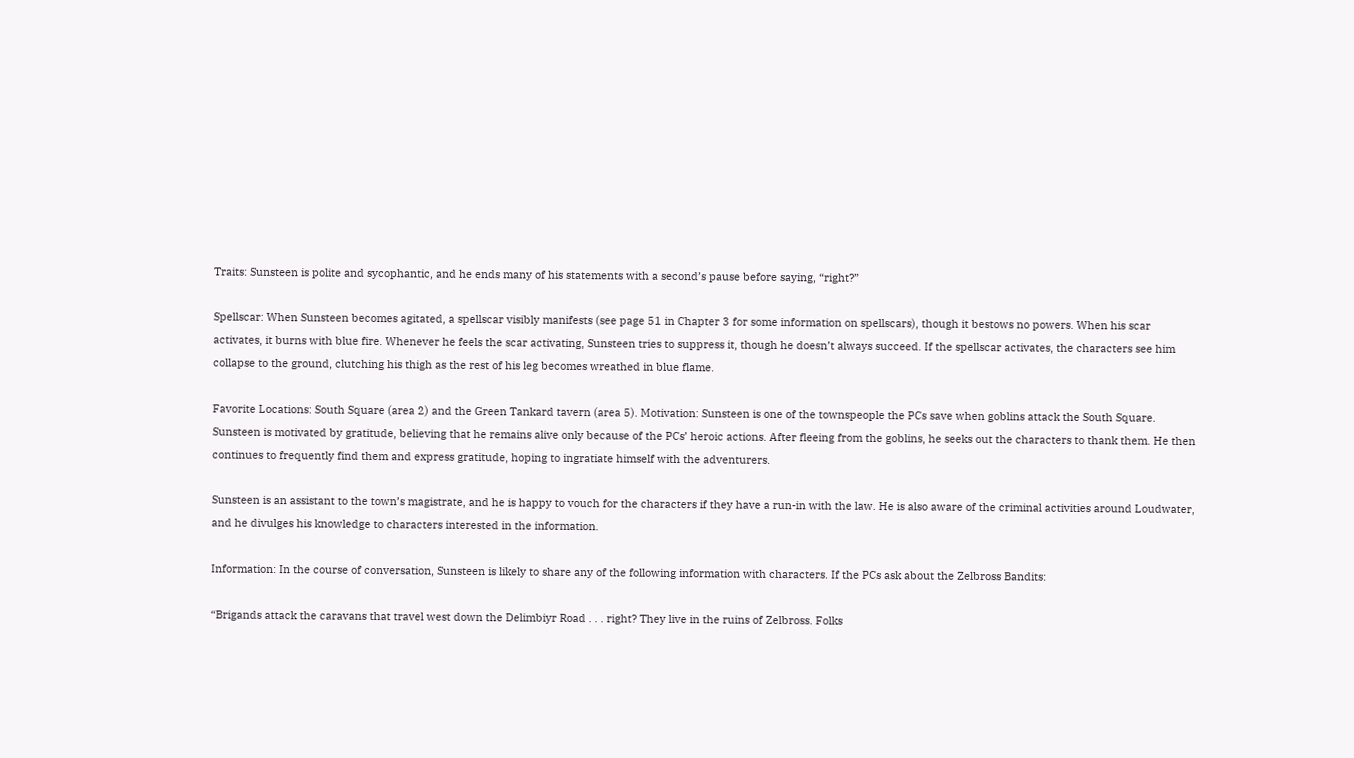Traits: Sunsteen is polite and sycophantic, and he ends many of his statements with a second’s pause before saying, “right?”

Spellscar: When Sunsteen becomes agitated, a spellscar visibly manifests (see page 51 in Chapter 3 for some information on spellscars), though it bestows no powers. When his scar activates, it burns with blue fire. Whenever he feels the scar activating, Sunsteen tries to suppress it, though he doesn’t always succeed. If the spellscar activates, the characters see him collapse to the ground, clutching his thigh as the rest of his leg becomes wreathed in blue flame.

Favorite Locations: South Square (area 2) and the Green Tankard tavern (area 5). Motivation: Sunsteen is one of the townspeople the PCs save when goblins attack the South Square. Sunsteen is motivated by gratitude, believing that he remains alive only because of the PCs’ heroic actions. After fleeing from the goblins, he seeks out the characters to thank them. He then continues to frequently find them and express gratitude, hoping to ingratiate himself with the adventurers.

Sunsteen is an assistant to the town’s magistrate, and he is happy to vouch for the characters if they have a run-in with the law. He is also aware of the criminal activities around Loudwater, and he divulges his knowledge to characters interested in the information.

Information: In the course of conversation, Sunsteen is likely to share any of the following information with characters. If the PCs ask about the Zelbross Bandits:

“Brigands attack the caravans that travel west down the Delimbiyr Road . . . right? They live in the ruins of Zelbross. Folks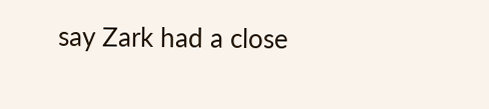say Zark had a close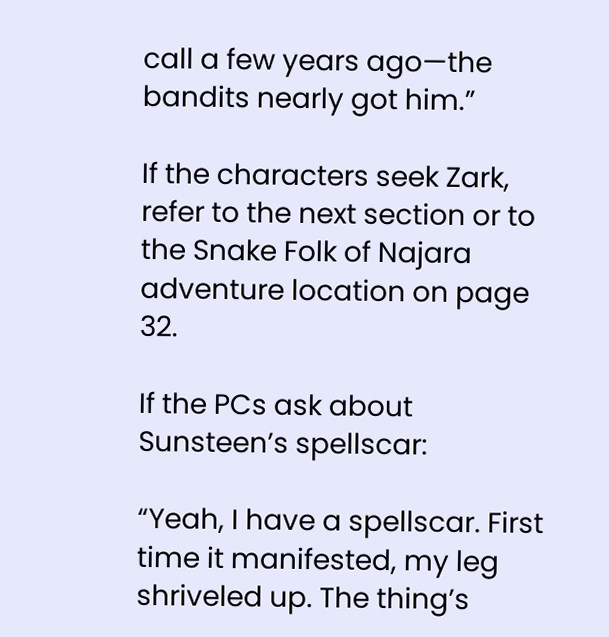call a few years ago—the bandits nearly got him.”

If the characters seek Zark, refer to the next section or to the Snake Folk of Najara adventure location on page 32.

If the PCs ask about Sunsteen’s spellscar:

“Yeah, I have a spellscar. First time it manifested, my leg shriveled up. The thing’s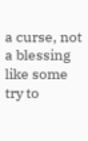a curse, not a blessing like some try to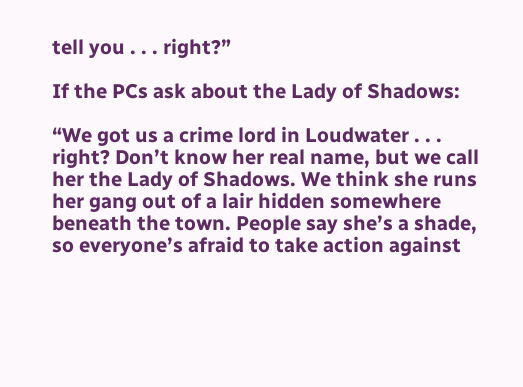tell you . . . right?”

If the PCs ask about the Lady of Shadows:

“We got us a crime lord in Loudwater . . . right? Don’t know her real name, but we call her the Lady of Shadows. We think she runs her gang out of a lair hidden somewhere beneath the town. People say she’s a shade, so everyone’s afraid to take action against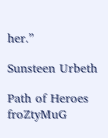her.”

Sunsteen Urbeth

Path of Heroes froZtyMuG